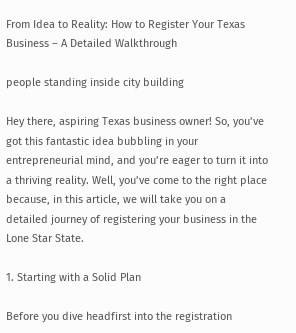From Idea to Reality: How to Register Your Texas Business – A Detailed Walkthrough

people standing inside city building

Hey there, aspiring Texas business owner! So, you’ve got this fantastic idea bubbling in your entrepreneurial mind, and you’re eager to turn it into a thriving reality. Well, you’ve come to the right place because, in this article, we will take you on a detailed journey of registering your business in the Lone Star State.

1. Starting with a Solid Plan

Before you dive headfirst into the registration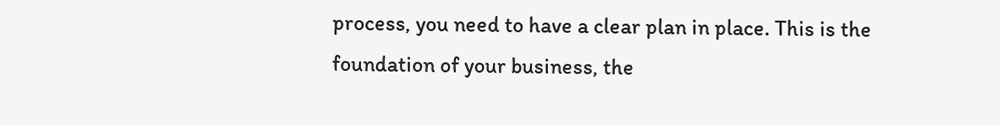process, you need to have a clear plan in place. This is the foundation of your business, the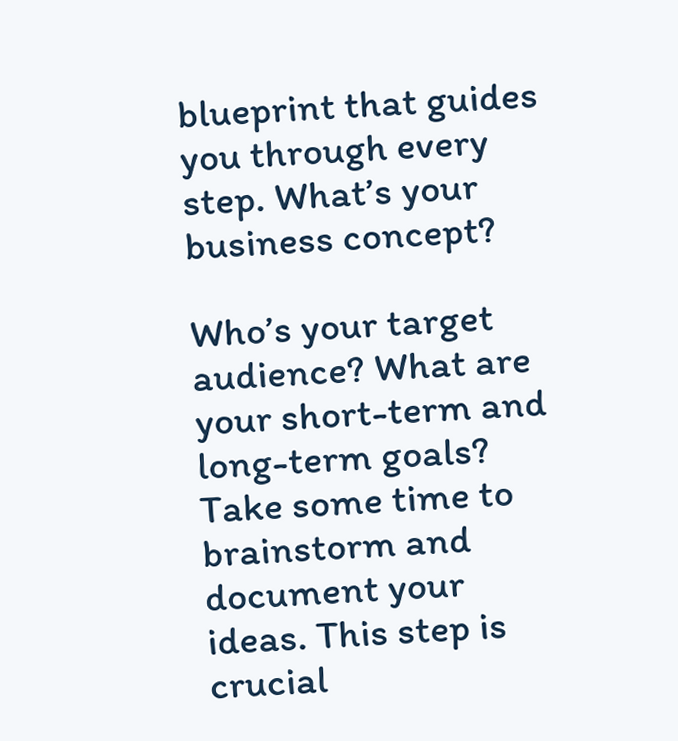blueprint that guides you through every step. What’s your business concept?

Who’s your target audience? What are your short-term and long-term goals? Take some time to brainstorm and document your ideas. This step is crucial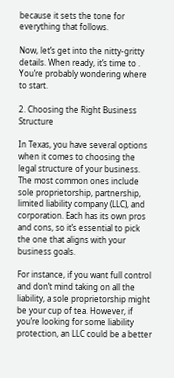because it sets the tone for everything that follows.

Now, let’s get into the nitty-gritty details. When ready, it’s time to . You’re probably wondering where to start.

2. Choosing the Right Business Structure

In Texas, you have several options when it comes to choosing the legal structure of your business. The most common ones include sole proprietorship, partnership, limited liability company (LLC), and corporation. Each has its own pros and cons, so it’s essential to pick the one that aligns with your business goals.

For instance, if you want full control and don’t mind taking on all the liability, a sole proprietorship might be your cup of tea. However, if you’re looking for some liability protection, an LLC could be a better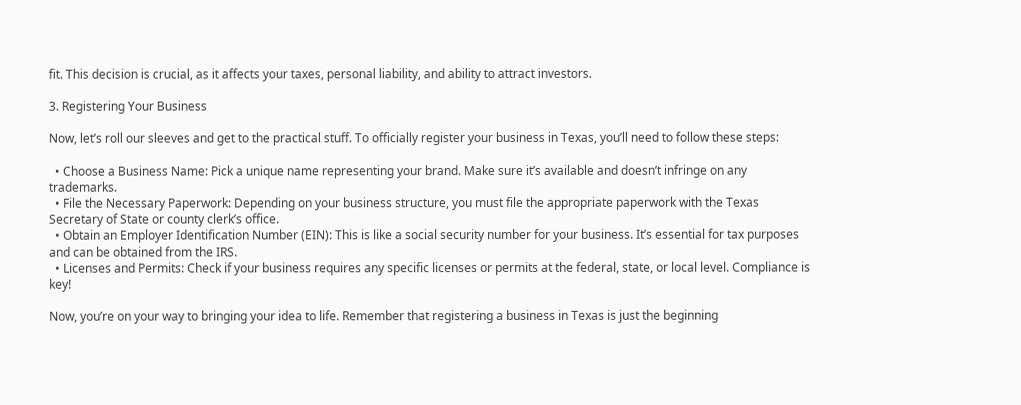fit. This decision is crucial, as it affects your taxes, personal liability, and ability to attract investors.

3. Registering Your Business

Now, let’s roll our sleeves and get to the practical stuff. To officially register your business in Texas, you’ll need to follow these steps:

  • Choose a Business Name: Pick a unique name representing your brand. Make sure it’s available and doesn’t infringe on any trademarks.
  • File the Necessary Paperwork: Depending on your business structure, you must file the appropriate paperwork with the Texas Secretary of State or county clerk’s office.
  • Obtain an Employer Identification Number (EIN): This is like a social security number for your business. It’s essential for tax purposes and can be obtained from the IRS.
  • Licenses and Permits: Check if your business requires any specific licenses or permits at the federal, state, or local level. Compliance is key!

Now, you’re on your way to bringing your idea to life. Remember that registering a business in Texas is just the beginning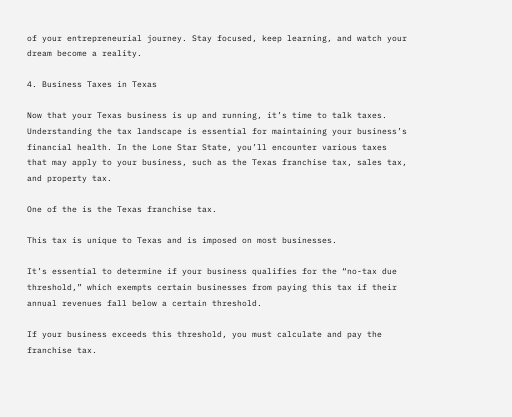of your entrepreneurial journey. Stay focused, keep learning, and watch your dream become a reality.

4. Business Taxes in Texas

Now that your Texas business is up and running, it’s time to talk taxes. Understanding the tax landscape is essential for maintaining your business’s financial health. In the Lone Star State, you’ll encounter various taxes that may apply to your business, such as the Texas franchise tax, sales tax, and property tax.

One of the is the Texas franchise tax.

This tax is unique to Texas and is imposed on most businesses.

It’s essential to determine if your business qualifies for the “no-tax due threshold,” which exempts certain businesses from paying this tax if their annual revenues fall below a certain threshold.

If your business exceeds this threshold, you must calculate and pay the franchise tax.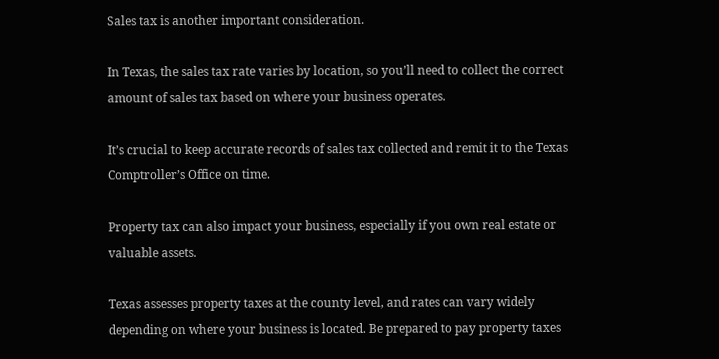Sales tax is another important consideration.

In Texas, the sales tax rate varies by location, so you’ll need to collect the correct amount of sales tax based on where your business operates.

It’s crucial to keep accurate records of sales tax collected and remit it to the Texas Comptroller’s Office on time.

Property tax can also impact your business, especially if you own real estate or valuable assets.

Texas assesses property taxes at the county level, and rates can vary widely depending on where your business is located. Be prepared to pay property taxes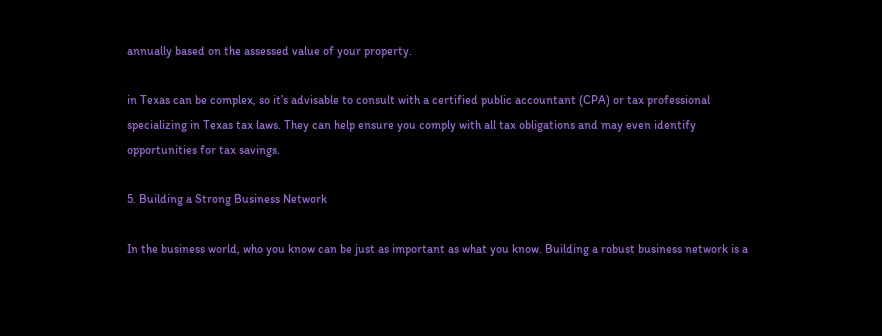annually based on the assessed value of your property.

in Texas can be complex, so it’s advisable to consult with a certified public accountant (CPA) or tax professional specializing in Texas tax laws. They can help ensure you comply with all tax obligations and may even identify opportunities for tax savings.

5. Building a Strong Business Network

In the business world, who you know can be just as important as what you know. Building a robust business network is a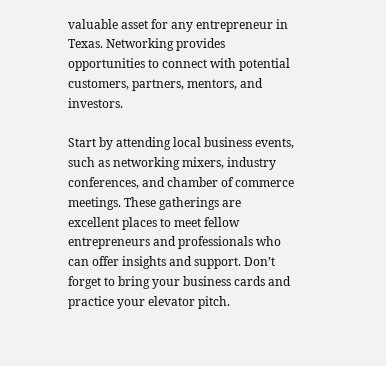valuable asset for any entrepreneur in Texas. Networking provides opportunities to connect with potential customers, partners, mentors, and investors.

Start by attending local business events, such as networking mixers, industry conferences, and chamber of commerce meetings. These gatherings are excellent places to meet fellow entrepreneurs and professionals who can offer insights and support. Don’t forget to bring your business cards and practice your elevator pitch.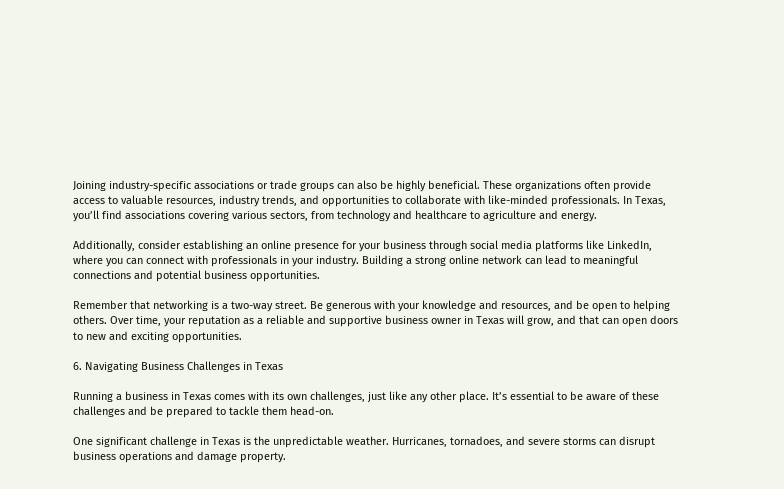Joining industry-specific associations or trade groups can also be highly beneficial. These organizations often provide access to valuable resources, industry trends, and opportunities to collaborate with like-minded professionals. In Texas, you’ll find associations covering various sectors, from technology and healthcare to agriculture and energy.

Additionally, consider establishing an online presence for your business through social media platforms like LinkedIn, where you can connect with professionals in your industry. Building a strong online network can lead to meaningful connections and potential business opportunities.

Remember that networking is a two-way street. Be generous with your knowledge and resources, and be open to helping others. Over time, your reputation as a reliable and supportive business owner in Texas will grow, and that can open doors to new and exciting opportunities.

6. Navigating Business Challenges in Texas

Running a business in Texas comes with its own challenges, just like any other place. It’s essential to be aware of these challenges and be prepared to tackle them head-on.

One significant challenge in Texas is the unpredictable weather. Hurricanes, tornadoes, and severe storms can disrupt business operations and damage property.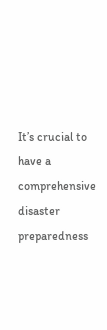It’s crucial to have a comprehensive disaster preparedness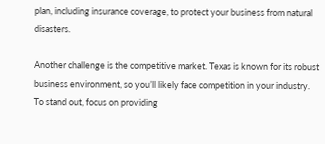plan, including insurance coverage, to protect your business from natural disasters.

Another challenge is the competitive market. Texas is known for its robust business environment, so you’ll likely face competition in your industry. To stand out, focus on providing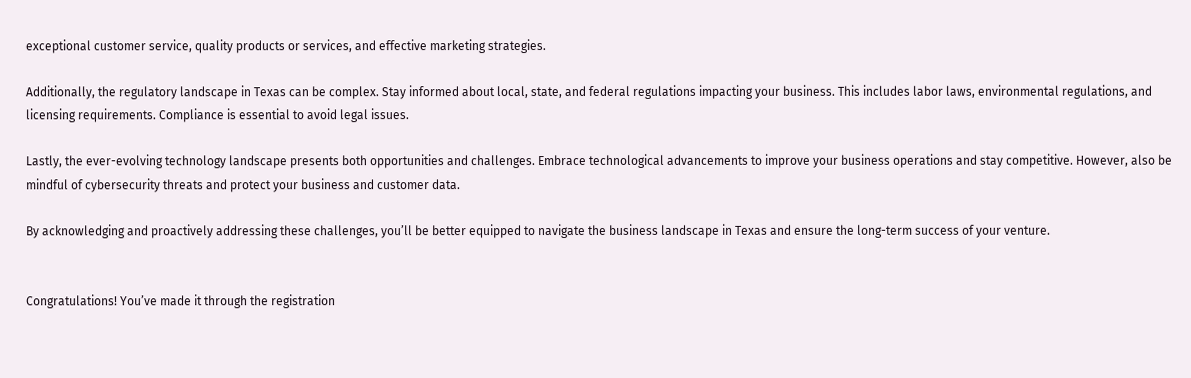exceptional customer service, quality products or services, and effective marketing strategies.

Additionally, the regulatory landscape in Texas can be complex. Stay informed about local, state, and federal regulations impacting your business. This includes labor laws, environmental regulations, and licensing requirements. Compliance is essential to avoid legal issues.

Lastly, the ever-evolving technology landscape presents both opportunities and challenges. Embrace technological advancements to improve your business operations and stay competitive. However, also be mindful of cybersecurity threats and protect your business and customer data.

By acknowledging and proactively addressing these challenges, you’ll be better equipped to navigate the business landscape in Texas and ensure the long-term success of your venture.


Congratulations! You’ve made it through the registration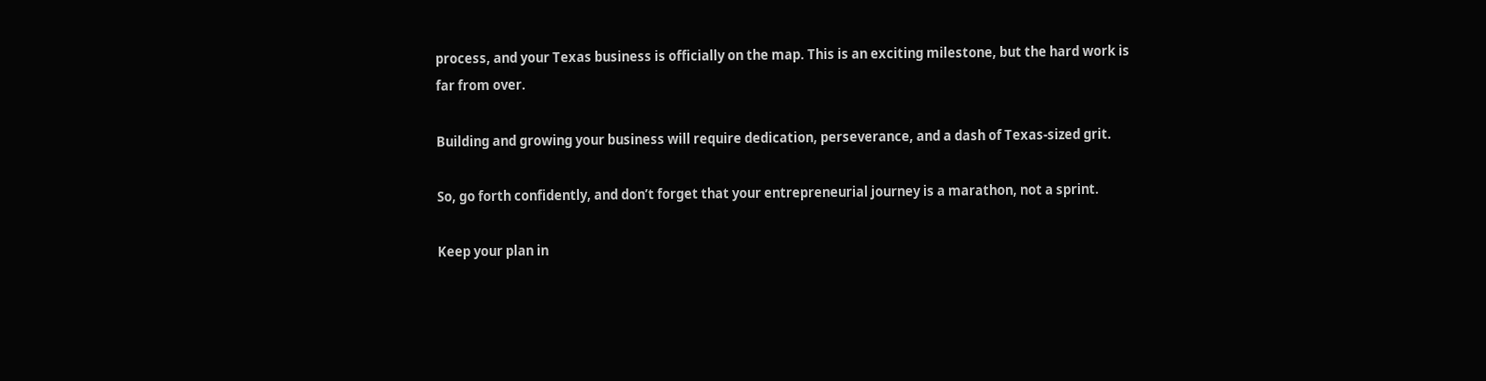process, and your Texas business is officially on the map. This is an exciting milestone, but the hard work is far from over.

Building and growing your business will require dedication, perseverance, and a dash of Texas-sized grit.

So, go forth confidently, and don’t forget that your entrepreneurial journey is a marathon, not a sprint.

Keep your plan in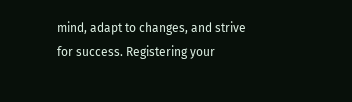mind, adapt to changes, and strive for success. Registering your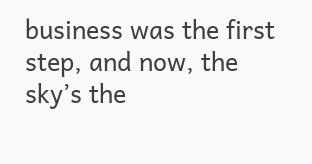business was the first step, and now, the sky’s the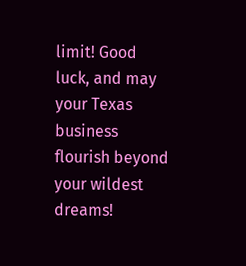limit! Good luck, and may your Texas business flourish beyond your wildest dreams!